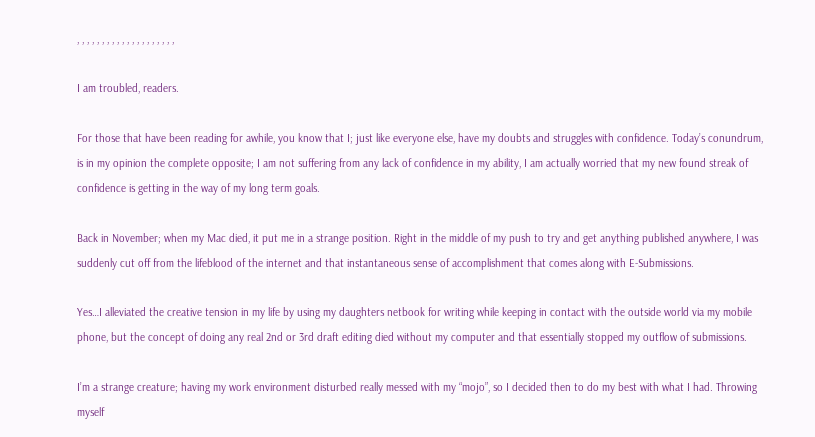, , , , , , , , , , , , , , , , , , , ,

I am troubled, readers.

For those that have been reading for awhile, you know that I; just like everyone else, have my doubts and struggles with confidence. Today’s conundrum, is in my opinion the complete opposite; I am not suffering from any lack of confidence in my ability, I am actually worried that my new found streak of confidence is getting in the way of my long term goals.

Back in November; when my Mac died, it put me in a strange position. Right in the middle of my push to try and get anything published anywhere, I was suddenly cut off from the lifeblood of the internet and that instantaneous sense of accomplishment that comes along with E-Submissions.

Yes…I alleviated the creative tension in my life by using my daughters netbook for writing while keeping in contact with the outside world via my mobile phone, but the concept of doing any real 2nd or 3rd draft editing died without my computer and that essentially stopped my outflow of submissions.

I’m a strange creature; having my work environment disturbed really messed with my “mojo”, so I decided then to do my best with what I had. Throwing myself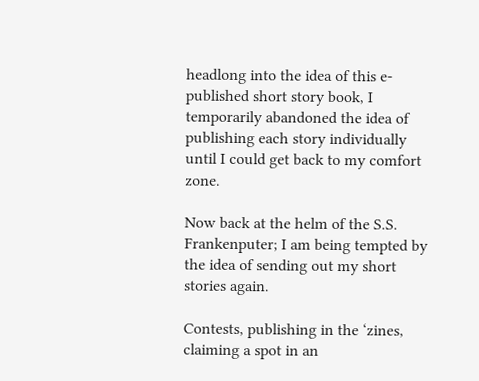headlong into the idea of this e-published short story book, I temporarily abandoned the idea of publishing each story individually until I could get back to my comfort zone.

Now back at the helm of the S.S. Frankenputer; I am being tempted by the idea of sending out my short stories again.

Contests, publishing in the ‘zines, claiming a spot in an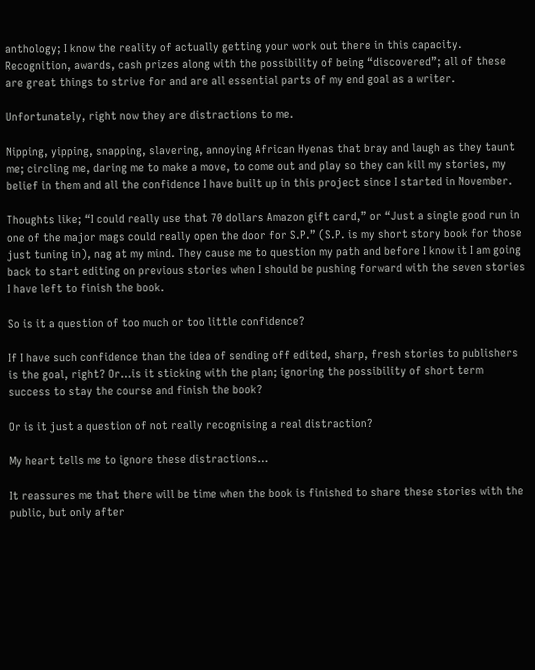anthology; I know the reality of actually getting your work out there in this capacity. Recognition, awards, cash prizes along with the possibility of being “discovered”; all of these are great things to strive for and are all essential parts of my end goal as a writer.

Unfortunately, right now they are distractions to me.

Nipping, yipping, snapping, slavering, annoying African Hyenas that bray and laugh as they taunt me; circling me, daring me to make a move, to come out and play so they can kill my stories, my belief in them and all the confidence I have built up in this project since I started in November.

Thoughts like; “I could really use that 70 dollars Amazon gift card,” or “Just a single good run in one of the major mags could really open the door for S.P.” (S.P. is my short story book for those just tuning in), nag at my mind. They cause me to question my path and before I know it I am going back to start editing on previous stories when I should be pushing forward with the seven stories I have left to finish the book.

So is it a question of too much or too little confidence?

If I have such confidence than the idea of sending off edited, sharp, fresh stories to publishers is the goal, right? Or…is it sticking with the plan; ignoring the possibility of short term success to stay the course and finish the book?

Or is it just a question of not really recognising a real distraction?

My heart tells me to ignore these distractions…

It reassures me that there will be time when the book is finished to share these stories with the public, but only after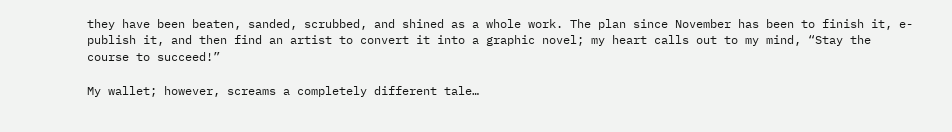they have been beaten, sanded, scrubbed, and shined as a whole work. The plan since November has been to finish it, e-publish it, and then find an artist to convert it into a graphic novel; my heart calls out to my mind, “Stay the course to succeed!”

My wallet; however, screams a completely different tale…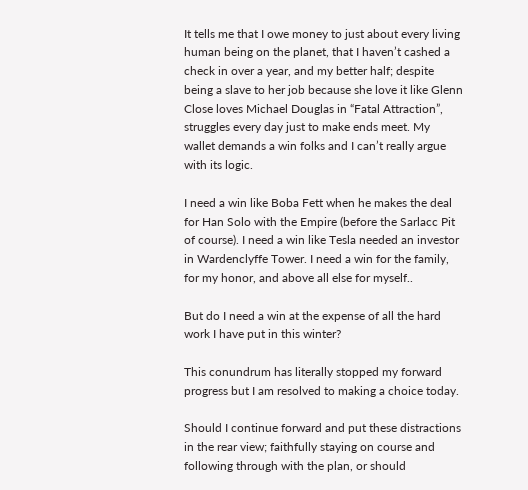It tells me that I owe money to just about every living human being on the planet, that I haven’t cashed a check in over a year, and my better half; despite being a slave to her job because she love it like Glenn Close loves Michael Douglas in “Fatal Attraction”, struggles every day just to make ends meet. My wallet demands a win folks and I can’t really argue with its logic.

I need a win like Boba Fett when he makes the deal for Han Solo with the Empire (before the Sarlacc Pit of course). I need a win like Tesla needed an investor in Wardenclyffe Tower. I need a win for the family, for my honor, and above all else for myself..

But do I need a win at the expense of all the hard work I have put in this winter?

This conundrum has literally stopped my forward progress but I am resolved to making a choice today.

Should I continue forward and put these distractions in the rear view; faithfully staying on course and following through with the plan, or should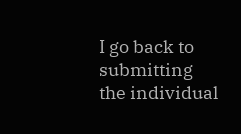I go back to submitting the individual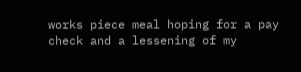works piece meal hoping for a pay check and a lessening of my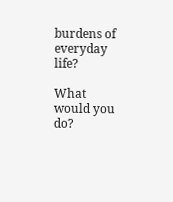burdens of everyday life?

What would you do?